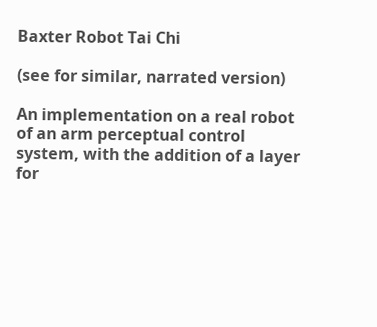Baxter Robot Tai Chi

(see for similar, narrated version)

An implementation on a real robot of an arm perceptual control system, with the addition of a layer for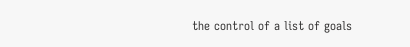the control of a list of goals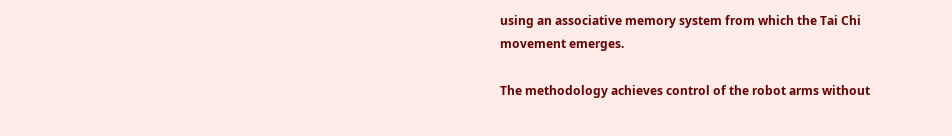using an associative memory system from which the Tai Chi movement emerges.

The methodology achieves control of the robot arms without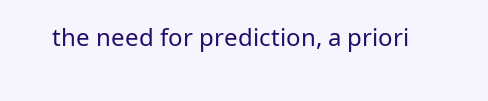the need for prediction, a priori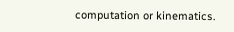computation or kinematics.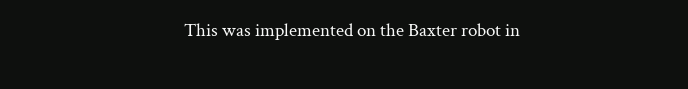This was implemented on the Baxter robot in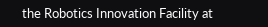the Robotics Innovation Facility at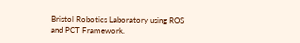Bristol Robotics Laboratory using ROS and PCT Framework.